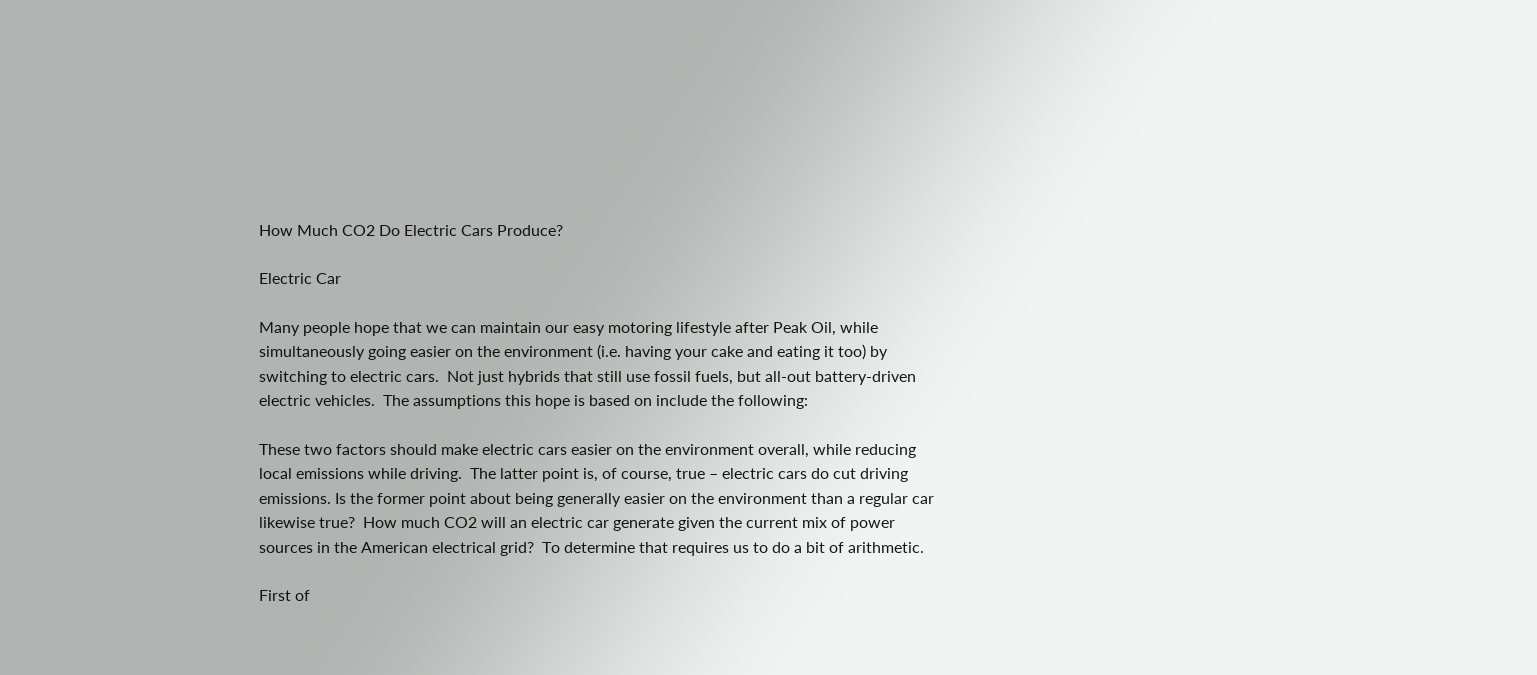How Much CO2 Do Electric Cars Produce?

Electric Car

Many people hope that we can maintain our easy motoring lifestyle after Peak Oil, while simultaneously going easier on the environment (i.e. having your cake and eating it too) by switching to electric cars.  Not just hybrids that still use fossil fuels, but all-out battery-driven electric vehicles.  The assumptions this hope is based on include the following:

These two factors should make electric cars easier on the environment overall, while reducing local emissions while driving.  The latter point is, of course, true – electric cars do cut driving emissions. Is the former point about being generally easier on the environment than a regular car likewise true?  How much CO2 will an electric car generate given the current mix of power sources in the American electrical grid?  To determine that requires us to do a bit of arithmetic.

First of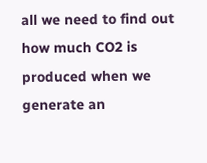all we need to find out how much CO2 is produced when we generate an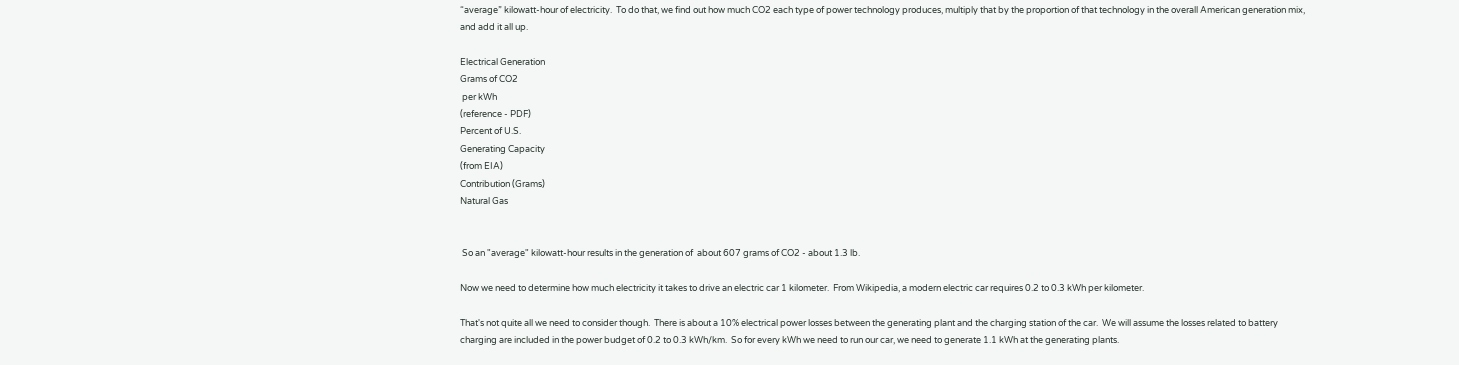“average” kilowatt-hour of electricity.  To do that, we find out how much CO2 each type of power technology produces, multiply that by the proportion of that technology in the overall American generation mix, and add it all up.

Electrical Generation
Grams of CO2
 per kWh
(reference - PDF)
Percent of U.S.
Generating Capacity
(from EIA)
Contribution (Grams)
Natural Gas


 So an "average" kilowatt-hour results in the generation of  about 607 grams of CO2 - about 1.3 lb.

Now we need to determine how much electricity it takes to drive an electric car 1 kilometer.  From Wikipedia, a modern electric car requires 0.2 to 0.3 kWh per kilometer.

That's not quite all we need to consider though.  There is about a 10% electrical power losses between the generating plant and the charging station of the car.  We will assume the losses related to battery charging are included in the power budget of 0.2 to 0.3 kWh/km.  So for every kWh we need to run our car, we need to generate 1.1 kWh at the generating plants.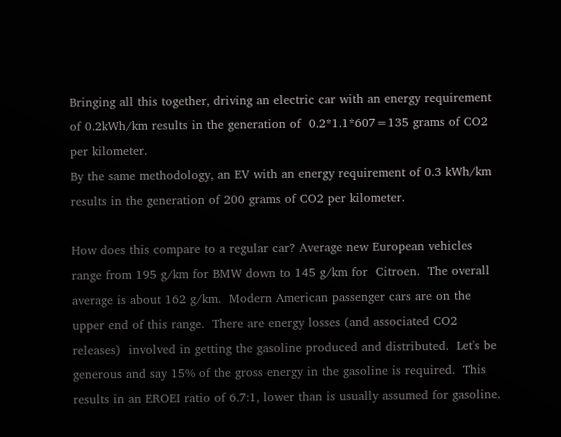Bringing all this together, driving an electric car with an energy requirement of 0.2kWh/km results in the generation of  0.2*1.1*607=135 grams of CO2 per kilometer.
By the same methodology, an EV with an energy requirement of 0.3 kWh/km results in the generation of 200 grams of CO2 per kilometer.

How does this compare to a regular car? Average new European vehicles range from 195 g/km for BMW down to 145 g/km for  Citroen.  The overall average is about 162 g/km.  Modern American passenger cars are on the upper end of this range.  There are energy losses (and associated CO2 releases)  involved in getting the gasoline produced and distributed.  Let's be generous and say 15% of the gross energy in the gasoline is required.  This results in an EROEI ratio of 6.7:1, lower than is usually assumed for gasoline.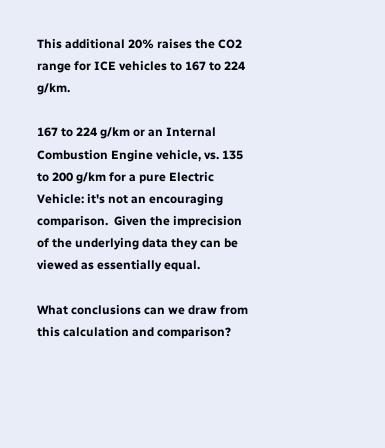This additional 20% raises the CO2 range for ICE vehicles to 167 to 224 g/km.

167 to 224 g/km or an Internal Combustion Engine vehicle, vs. 135 to 200 g/km for a pure Electric Vehicle: it's not an encouraging comparison.  Given the imprecision of the underlying data they can be viewed as essentially equal.

What conclusions can we draw from this calculation and comparison?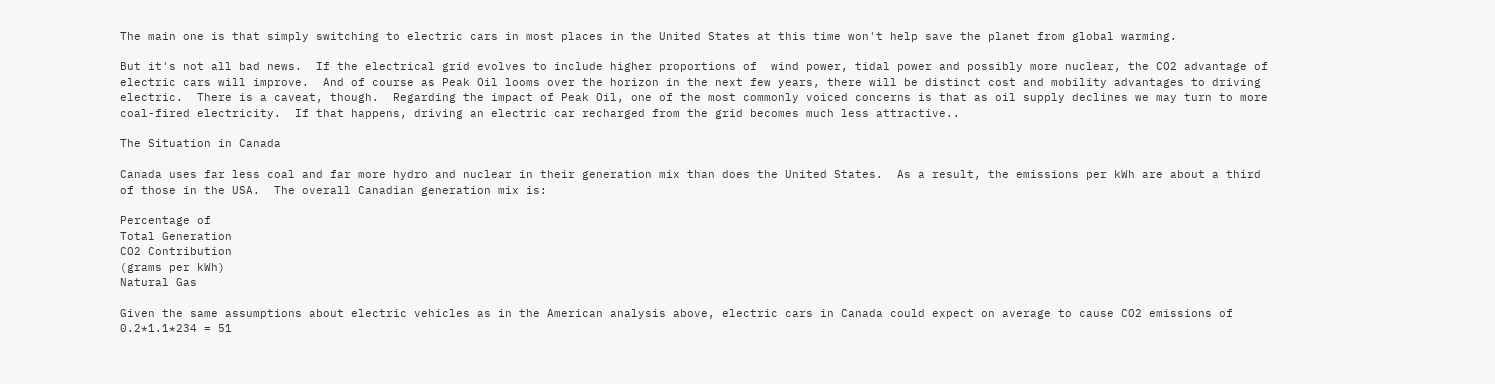The main one is that simply switching to electric cars in most places in the United States at this time won't help save the planet from global warming.

But it's not all bad news.  If the electrical grid evolves to include higher proportions of  wind power, tidal power and possibly more nuclear, the CO2 advantage of electric cars will improve.  And of course as Peak Oil looms over the horizon in the next few years, there will be distinct cost and mobility advantages to driving electric.  There is a caveat, though.  Regarding the impact of Peak Oil, one of the most commonly voiced concerns is that as oil supply declines we may turn to more coal-fired electricity.  If that happens, driving an electric car recharged from the grid becomes much less attractive..

The Situation in Canada

Canada uses far less coal and far more hydro and nuclear in their generation mix than does the United States.  As a result, the emissions per kWh are about a third of those in the USA.  The overall Canadian generation mix is:

Percentage of
Total Generation
CO2 Contribution
(grams per kWh)
Natural Gas

Given the same assumptions about electric vehicles as in the American analysis above, electric cars in Canada could expect on average to cause CO2 emissions of  0.2*1.1*234 = 51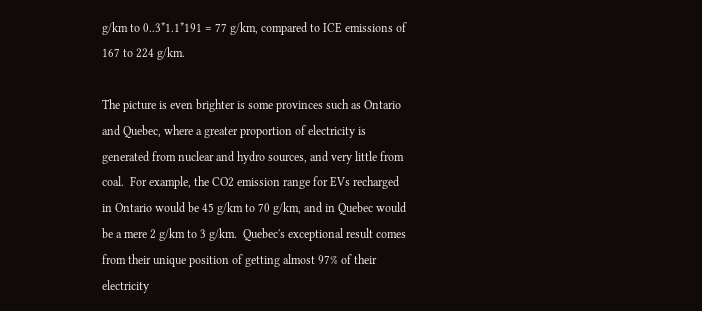g/km to 0..3*1.1*191 = 77 g/km, compared to ICE emissions of 167 to 224 g/km.

The picture is even brighter is some provinces such as Ontario and Quebec, where a greater proportion of electricity is generated from nuclear and hydro sources, and very little from coal.  For example, the CO2 emission range for EVs recharged in Ontario would be 45 g/km to 70 g/km, and in Quebec would be a mere 2 g/km to 3 g/km.  Quebec's exceptional result comes from their unique position of getting almost 97% of their electricity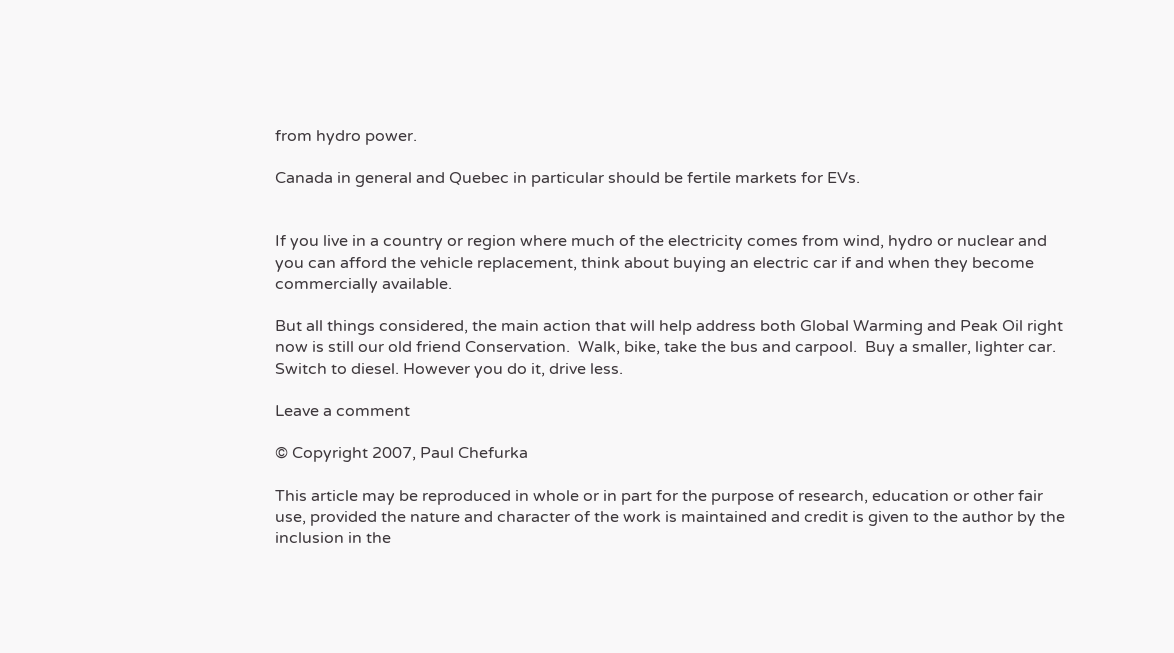from hydro power.

Canada in general and Quebec in particular should be fertile markets for EVs.


If you live in a country or region where much of the electricity comes from wind, hydro or nuclear and you can afford the vehicle replacement, think about buying an electric car if and when they become commercially available.

But all things considered, the main action that will help address both Global Warming and Peak Oil right now is still our old friend Conservation.  Walk, bike, take the bus and carpool.  Buy a smaller, lighter car.  Switch to diesel. However you do it, drive less.

Leave a comment

© Copyright 2007, Paul Chefurka

This article may be reproduced in whole or in part for the purpose of research, education or other fair use, provided the nature and character of the work is maintained and credit is given to the author by the inclusion in the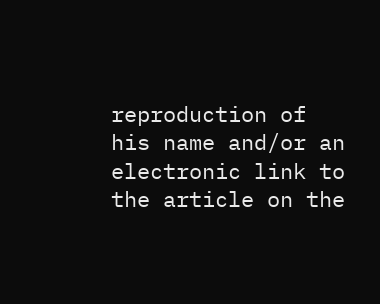reproduction of his name and/or an electronic link to the article on the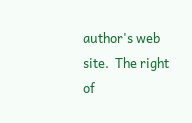author's web site.  The right of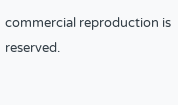commercial reproduction is reserved.